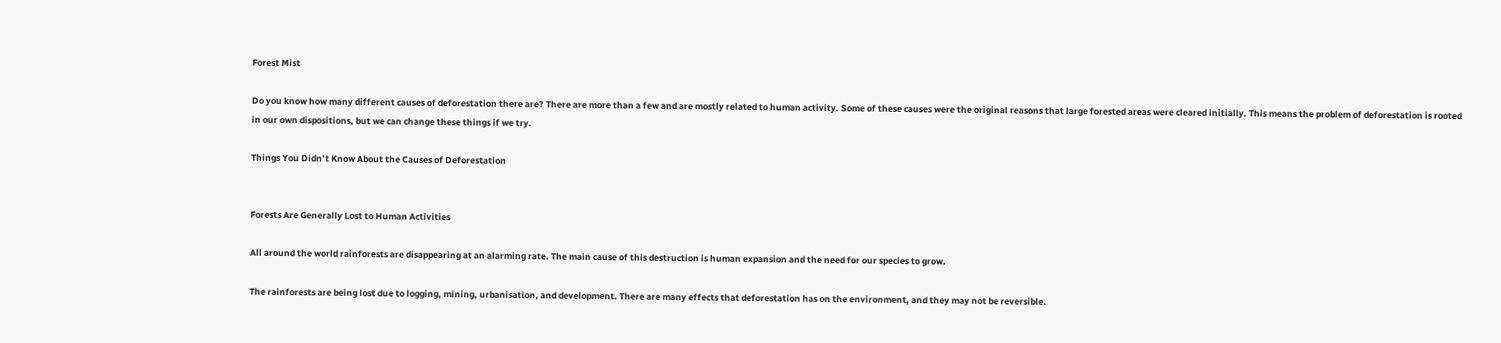Forest Mist

Do you know how many different causes of deforestation there are? There are more than a few and are mostly related to human activity. Some of these causes were the original reasons that large forested areas were cleared initially. This means the problem of deforestation is rooted in our own dispositions, but we can change these things if we try.

Things You Didn’t Know About the Causes of Deforestation


Forests Are Generally Lost to Human Activities

All around the world rainforests are disappearing at an alarming rate. The main cause of this destruction is human expansion and the need for our species to grow.

The rainforests are being lost due to logging, mining, urbanisation, and development. There are many effects that deforestation has on the environment, and they may not be reversible.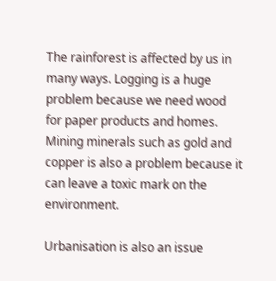The rainforest is affected by us in many ways. Logging is a huge problem because we need wood for paper products and homes. Mining minerals such as gold and copper is also a problem because it can leave a toxic mark on the environment.

Urbanisation is also an issue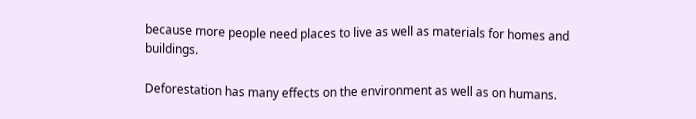because more people need places to live as well as materials for homes and buildings.

Deforestation has many effects on the environment as well as on humans.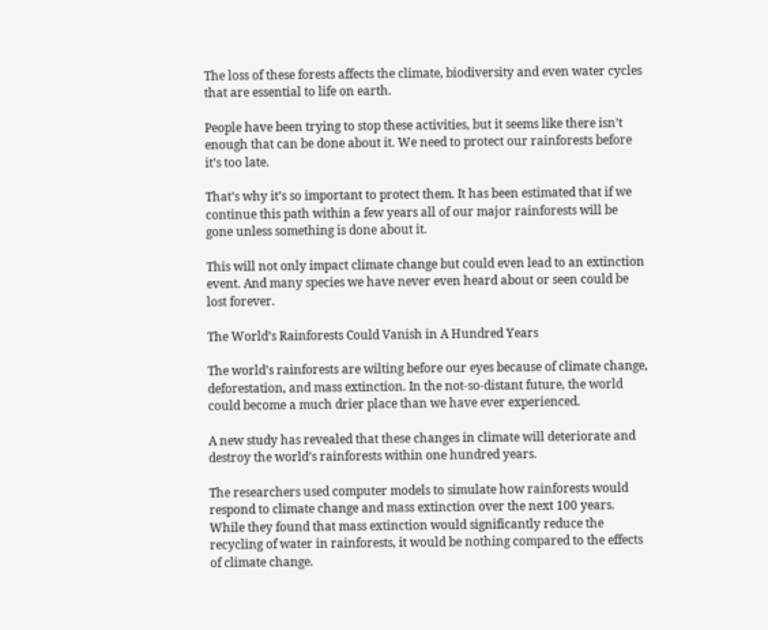The loss of these forests affects the climate, biodiversity and even water cycles that are essential to life on earth.

People have been trying to stop these activities, but it seems like there isn’t enough that can be done about it. We need to protect our rainforests before it’s too late.

That’s why it’s so important to protect them. It has been estimated that if we continue this path within a few years all of our major rainforests will be gone unless something is done about it.

This will not only impact climate change but could even lead to an extinction event. And many species we have never even heard about or seen could be lost forever.

The World’s Rainforests Could Vanish in A Hundred Years

The world’s rainforests are wilting before our eyes because of climate change, deforestation, and mass extinction. In the not-so-distant future, the world could become a much drier place than we have ever experienced.

A new study has revealed that these changes in climate will deteriorate and destroy the world’s rainforests within one hundred years.

The researchers used computer models to simulate how rainforests would respond to climate change and mass extinction over the next 100 years. While they found that mass extinction would significantly reduce the recycling of water in rainforests, it would be nothing compared to the effects of climate change.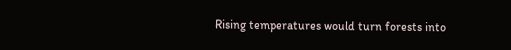Rising temperatures would turn forests into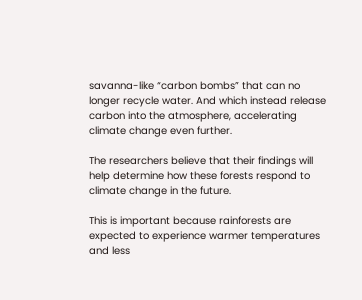savanna-like “carbon bombs” that can no longer recycle water. And which instead release carbon into the atmosphere, accelerating climate change even further.

The researchers believe that their findings will help determine how these forests respond to climate change in the future.

This is important because rainforests are expected to experience warmer temperatures and less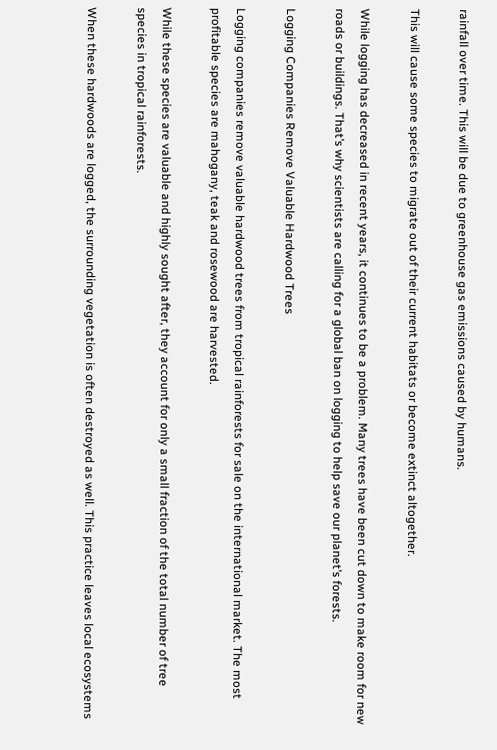rainfall over time. This will be due to greenhouse gas emissions caused by humans.

This will cause some species to migrate out of their current habitats or become extinct altogether.

While logging has decreased in recent years, it continues to be a problem. Many trees have been cut down to make room for new roads or buildings. That’s why scientists are calling for a global ban on logging to help save our planet’s forests.

Logging Companies Remove Valuable Hardwood Trees

Logging companies remove valuable hardwood trees from tropical rainforests for sale on the international market. The most profitable species are mahogany, teak and rosewood are harvested.

While these species are valuable and highly sought after, they account for only a small fraction of the total number of tree species in tropical rainforests.

When these hardwoods are logged, the surrounding vegetation is often destroyed as well. This practice leaves local ecosystems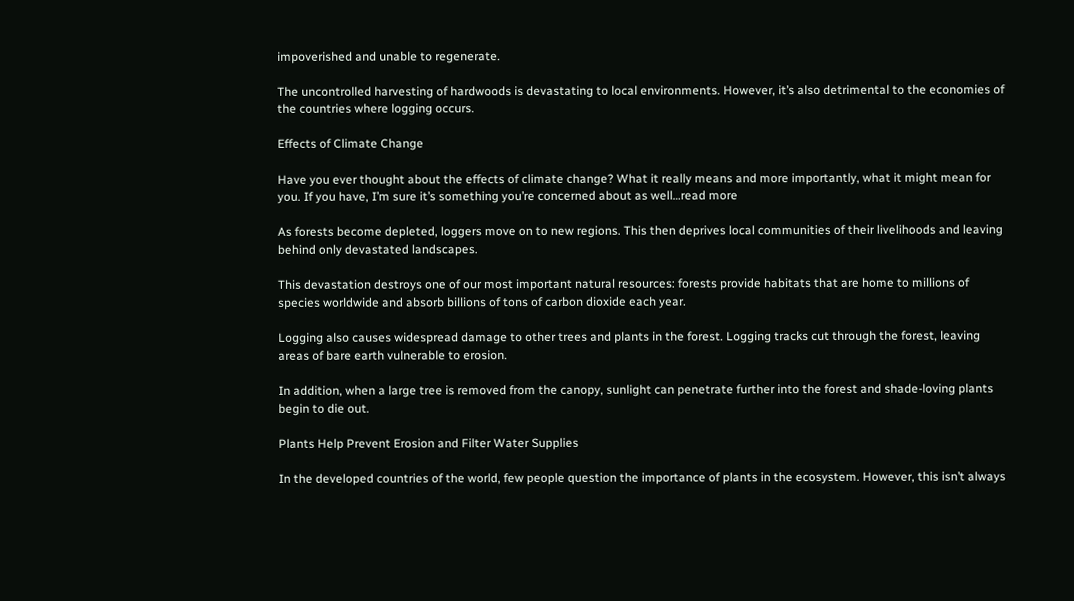impoverished and unable to regenerate.

The uncontrolled harvesting of hardwoods is devastating to local environments. However, it’s also detrimental to the economies of the countries where logging occurs.

Effects of Climate Change

Have you ever thought about the effects of climate change? What it really means and more importantly, what it might mean for you. If you have, I’m sure it’s something you’re concerned about as well…read more

As forests become depleted, loggers move on to new regions. This then deprives local communities of their livelihoods and leaving behind only devastated landscapes.

This devastation destroys one of our most important natural resources: forests provide habitats that are home to millions of species worldwide and absorb billions of tons of carbon dioxide each year.

Logging also causes widespread damage to other trees and plants in the forest. Logging tracks cut through the forest, leaving areas of bare earth vulnerable to erosion.

In addition, when a large tree is removed from the canopy, sunlight can penetrate further into the forest and shade-loving plants begin to die out.

Plants Help Prevent Erosion and Filter Water Supplies

In the developed countries of the world, few people question the importance of plants in the ecosystem. However, this isn’t always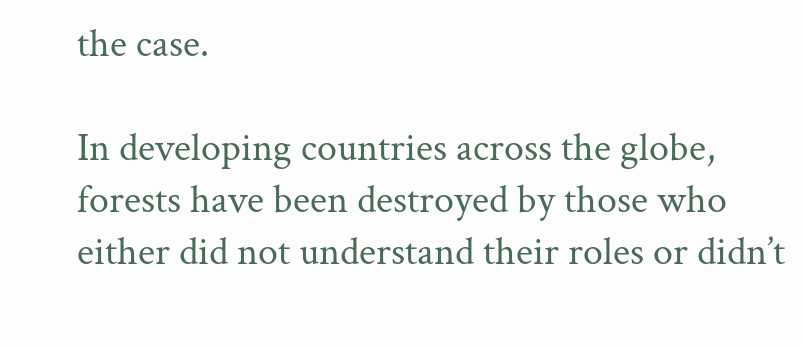the case.

In developing countries across the globe, forests have been destroyed by those who either did not understand their roles or didn’t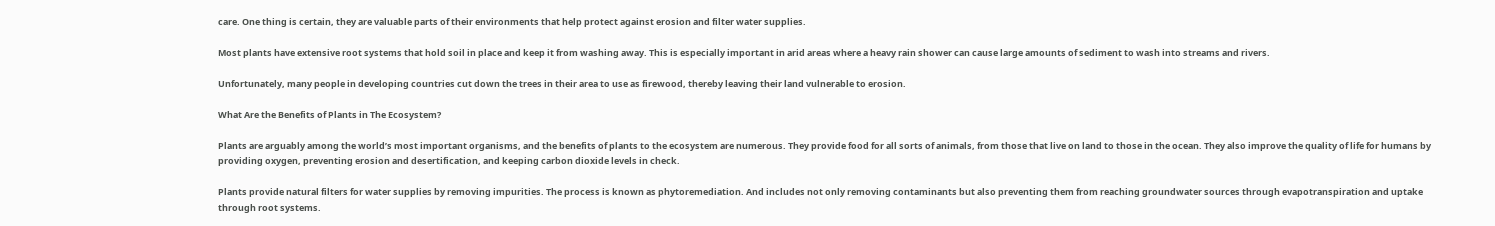care. One thing is certain, they are valuable parts of their environments that help protect against erosion and filter water supplies.

Most plants have extensive root systems that hold soil in place and keep it from washing away. This is especially important in arid areas where a heavy rain shower can cause large amounts of sediment to wash into streams and rivers.

Unfortunately, many people in developing countries cut down the trees in their area to use as firewood, thereby leaving their land vulnerable to erosion.

What Are the Benefits of Plants in The Ecosystem?

Plants are arguably among the world’s most important organisms, and the benefits of plants to the ecosystem are numerous. They provide food for all sorts of animals, from those that live on land to those in the ocean. They also improve the quality of life for humans by providing oxygen, preventing erosion and desertification, and keeping carbon dioxide levels in check.

Plants provide natural filters for water supplies by removing impurities. The process is known as phytoremediation. And includes not only removing contaminants but also preventing them from reaching groundwater sources through evapotranspiration and uptake through root systems.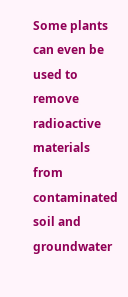Some plants can even be used to remove radioactive materials from contaminated soil and groundwater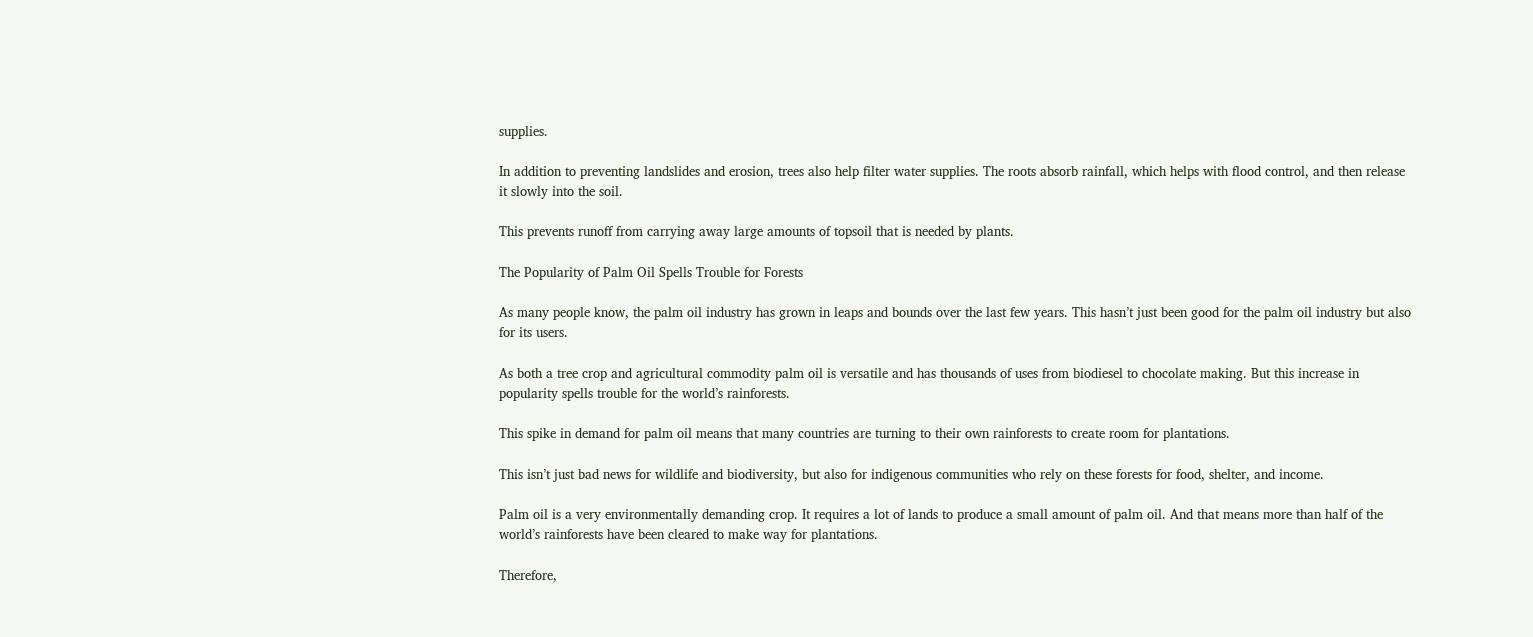supplies.

In addition to preventing landslides and erosion, trees also help filter water supplies. The roots absorb rainfall, which helps with flood control, and then release it slowly into the soil.

This prevents runoff from carrying away large amounts of topsoil that is needed by plants.

The Popularity of Palm Oil Spells Trouble for Forests

As many people know, the palm oil industry has grown in leaps and bounds over the last few years. This hasn’t just been good for the palm oil industry but also for its users.

As both a tree crop and agricultural commodity palm oil is versatile and has thousands of uses from biodiesel to chocolate making. But this increase in popularity spells trouble for the world’s rainforests.

This spike in demand for palm oil means that many countries are turning to their own rainforests to create room for plantations.

This isn’t just bad news for wildlife and biodiversity, but also for indigenous communities who rely on these forests for food, shelter, and income.

Palm oil is a very environmentally demanding crop. It requires a lot of lands to produce a small amount of palm oil. And that means more than half of the world’s rainforests have been cleared to make way for plantations.

Therefore,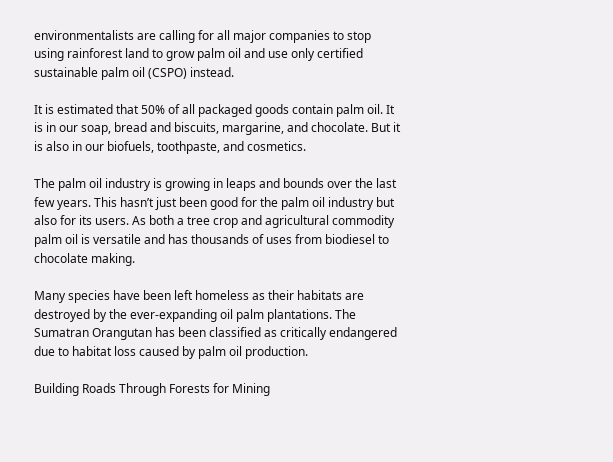environmentalists are calling for all major companies to stop using rainforest land to grow palm oil and use only certified sustainable palm oil (CSPO) instead.

It is estimated that 50% of all packaged goods contain palm oil. It is in our soap, bread and biscuits, margarine, and chocolate. But it is also in our biofuels, toothpaste, and cosmetics.

The palm oil industry is growing in leaps and bounds over the last few years. This hasn’t just been good for the palm oil industry but also for its users. As both a tree crop and agricultural commodity palm oil is versatile and has thousands of uses from biodiesel to chocolate making.

Many species have been left homeless as their habitats are destroyed by the ever-expanding oil palm plantations. The Sumatran Orangutan has been classified as critically endangered due to habitat loss caused by palm oil production.

Building Roads Through Forests for Mining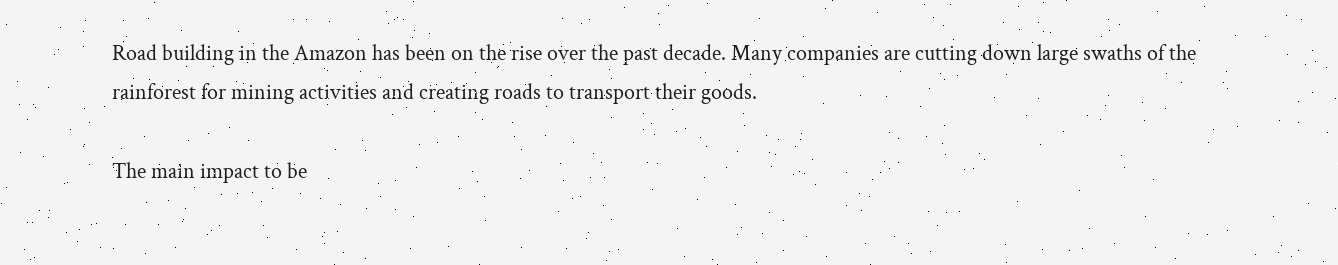Road building in the Amazon has been on the rise over the past decade. Many companies are cutting down large swaths of the rainforest for mining activities and creating roads to transport their goods.

The main impact to be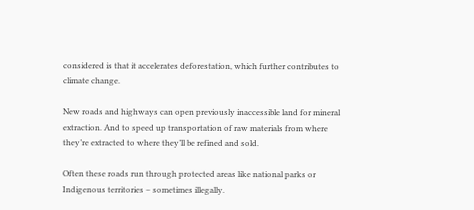considered is that it accelerates deforestation, which further contributes to climate change.

New roads and highways can open previously inaccessible land for mineral extraction. And to speed up transportation of raw materials from where they’re extracted to where they’ll be refined and sold.

Often these roads run through protected areas like national parks or Indigenous territories – sometimes illegally.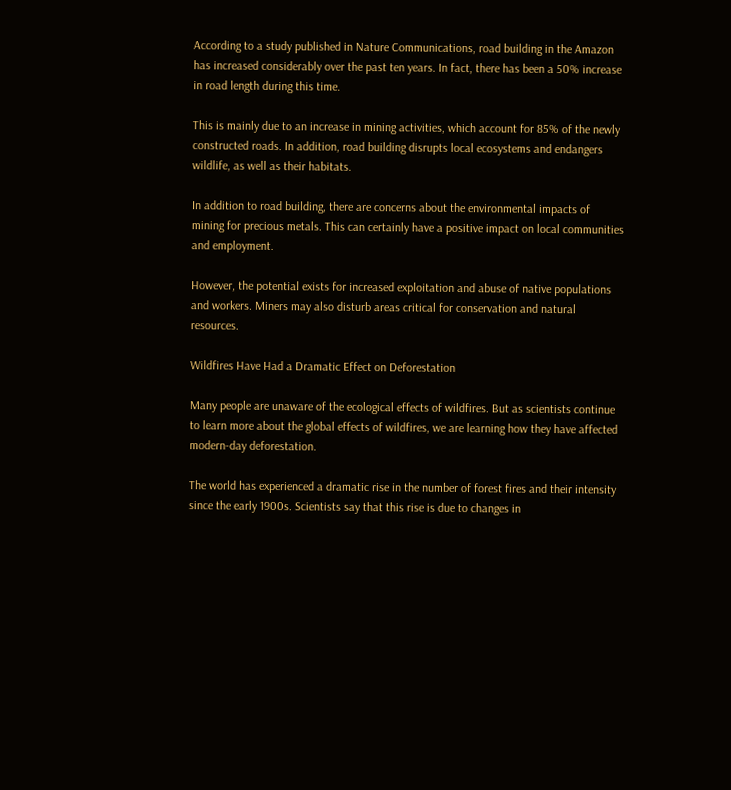According to a study published in Nature Communications, road building in the Amazon has increased considerably over the past ten years. In fact, there has been a 50% increase in road length during this time.

This is mainly due to an increase in mining activities, which account for 85% of the newly constructed roads. In addition, road building disrupts local ecosystems and endangers wildlife, as well as their habitats.

In addition to road building, there are concerns about the environmental impacts of mining for precious metals. This can certainly have a positive impact on local communities and employment.

However, the potential exists for increased exploitation and abuse of native populations and workers. Miners may also disturb areas critical for conservation and natural resources.

Wildfires Have Had a Dramatic Effect on Deforestation

Many people are unaware of the ecological effects of wildfires. But as scientists continue to learn more about the global effects of wildfires, we are learning how they have affected modern-day deforestation.

The world has experienced a dramatic rise in the number of forest fires and their intensity since the early 1900s. Scientists say that this rise is due to changes in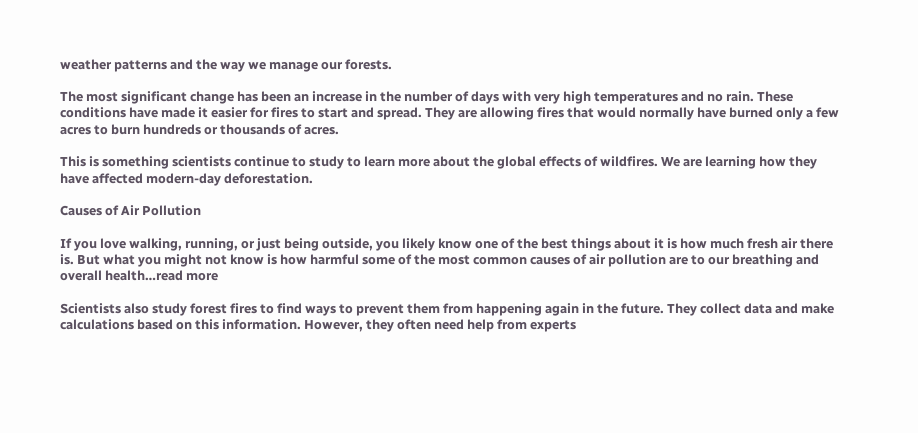weather patterns and the way we manage our forests.

The most significant change has been an increase in the number of days with very high temperatures and no rain. These conditions have made it easier for fires to start and spread. They are allowing fires that would normally have burned only a few acres to burn hundreds or thousands of acres.

This is something scientists continue to study to learn more about the global effects of wildfires. We are learning how they have affected modern-day deforestation.

Causes of Air Pollution

If you love walking, running, or just being outside, you likely know one of the best things about it is how much fresh air there is. But what you might not know is how harmful some of the most common causes of air pollution are to our breathing and overall health…read more

Scientists also study forest fires to find ways to prevent them from happening again in the future. They collect data and make calculations based on this information. However, they often need help from experts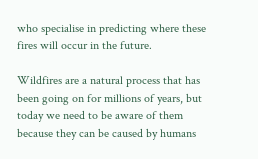who specialise in predicting where these fires will occur in the future.

Wildfires are a natural process that has been going on for millions of years, but today we need to be aware of them because they can be caused by humans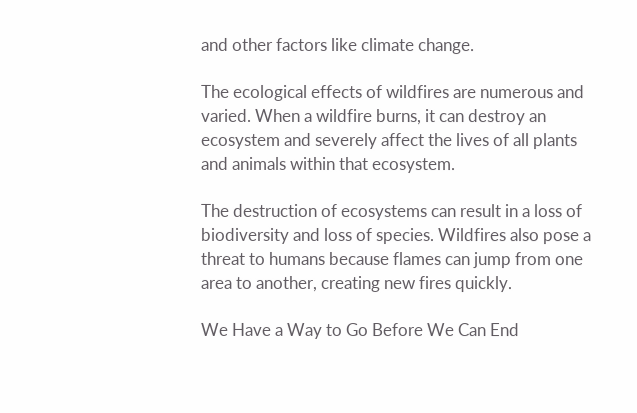and other factors like climate change.

The ecological effects of wildfires are numerous and varied. When a wildfire burns, it can destroy an ecosystem and severely affect the lives of all plants and animals within that ecosystem.

The destruction of ecosystems can result in a loss of biodiversity and loss of species. Wildfires also pose a threat to humans because flames can jump from one area to another, creating new fires quickly.

We Have a Way to Go Before We Can End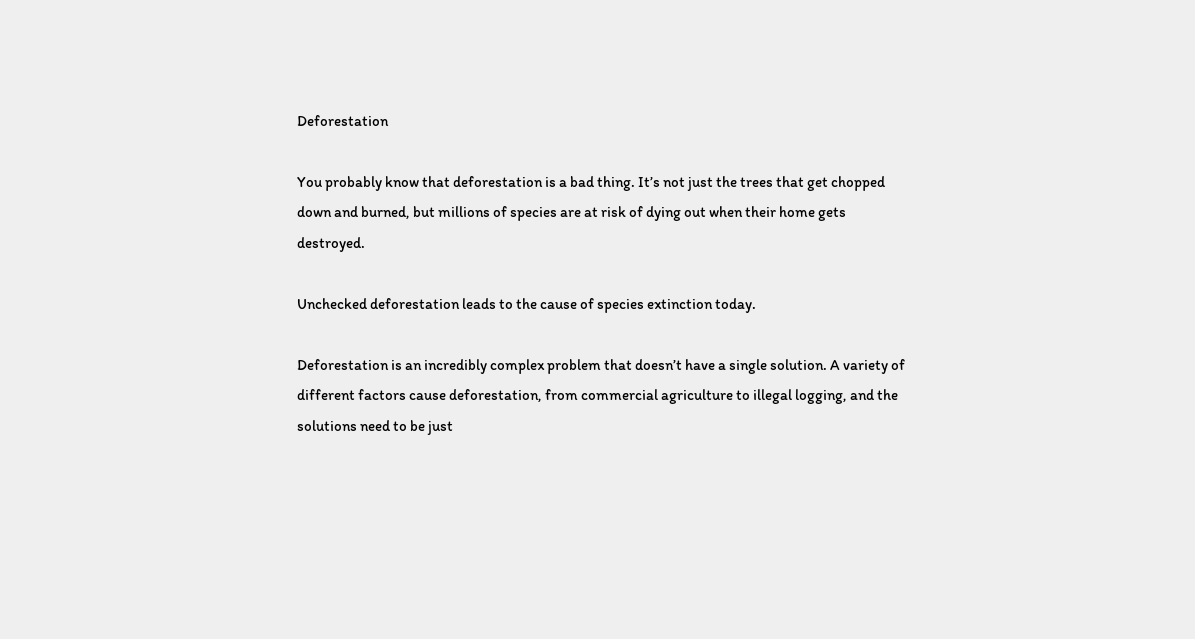Deforestation

You probably know that deforestation is a bad thing. It’s not just the trees that get chopped down and burned, but millions of species are at risk of dying out when their home gets destroyed.

Unchecked deforestation leads to the cause of species extinction today.

Deforestation is an incredibly complex problem that doesn’t have a single solution. A variety of different factors cause deforestation, from commercial agriculture to illegal logging, and the solutions need to be just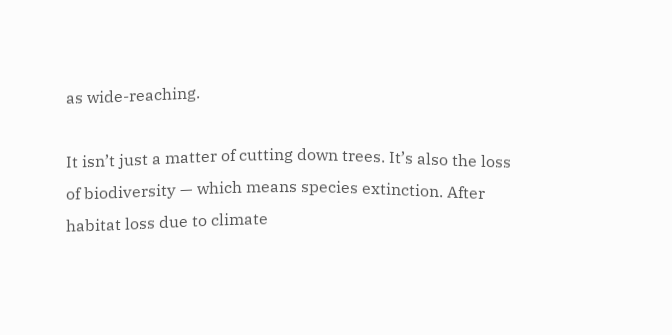as wide-reaching.

It isn’t just a matter of cutting down trees. It’s also the loss of biodiversity — which means species extinction. After habitat loss due to climate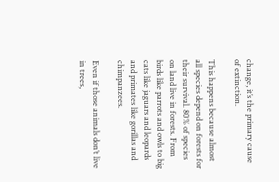change, it’s the primary cause of extinction.

This happens because almost all species depend on forests for their survival. 80% of species on land live in forests. From birds like parrots and owls to big cats like jaguars and leopards and primates like gorillas and chimpanzees.

Even if those animals don’t live in trees,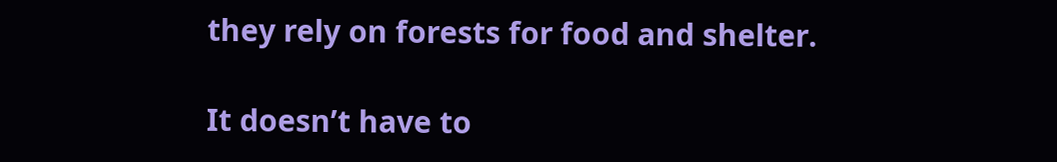they rely on forests for food and shelter.

It doesn’t have to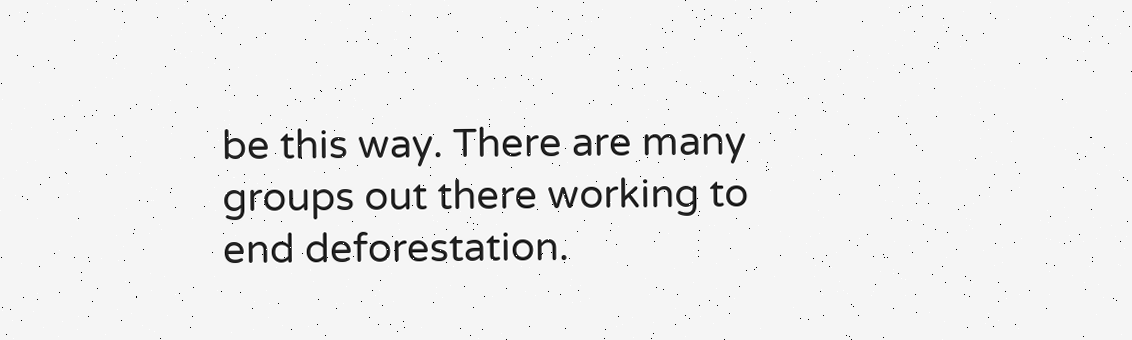be this way. There are many groups out there working to end deforestation.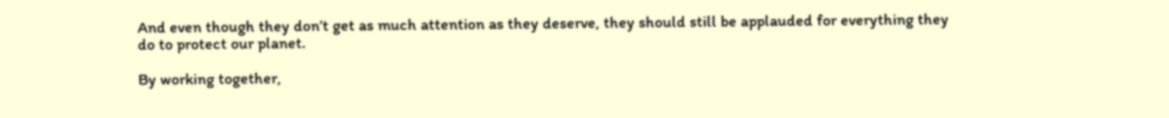And even though they don’t get as much attention as they deserve, they should still be applauded for everything they do to protect our planet.

By working together,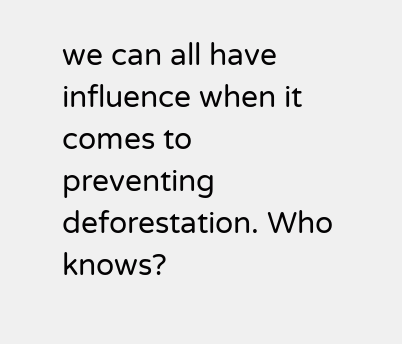we can all have influence when it comes to preventing deforestation. Who knows?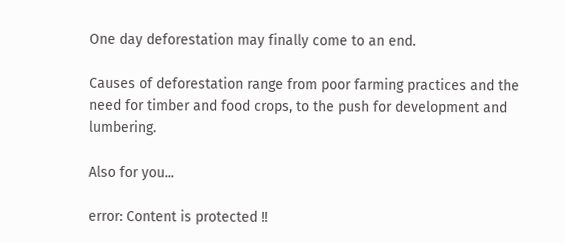One day deforestation may finally come to an end.

Causes of deforestation range from poor farming practices and the need for timber and food crops, to the push for development and lumbering.

Also for you...

error: Content is protected !!